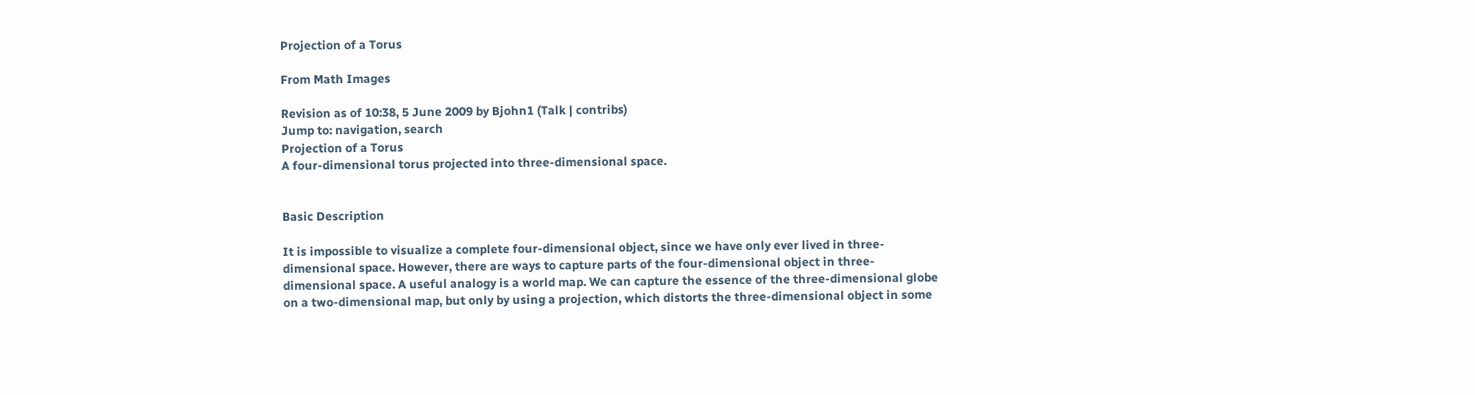Projection of a Torus

From Math Images

Revision as of 10:38, 5 June 2009 by Bjohn1 (Talk | contribs)
Jump to: navigation, search
Projection of a Torus
A four-dimensional torus projected into three-dimensional space.


Basic Description

It is impossible to visualize a complete four-dimensional object, since we have only ever lived in three-dimensional space. However, there are ways to capture parts of the four-dimensional object in three-dimensional space. A useful analogy is a world map. We can capture the essence of the three-dimensional globe on a two-dimensional map, but only by using a projection, which distorts the three-dimensional object in some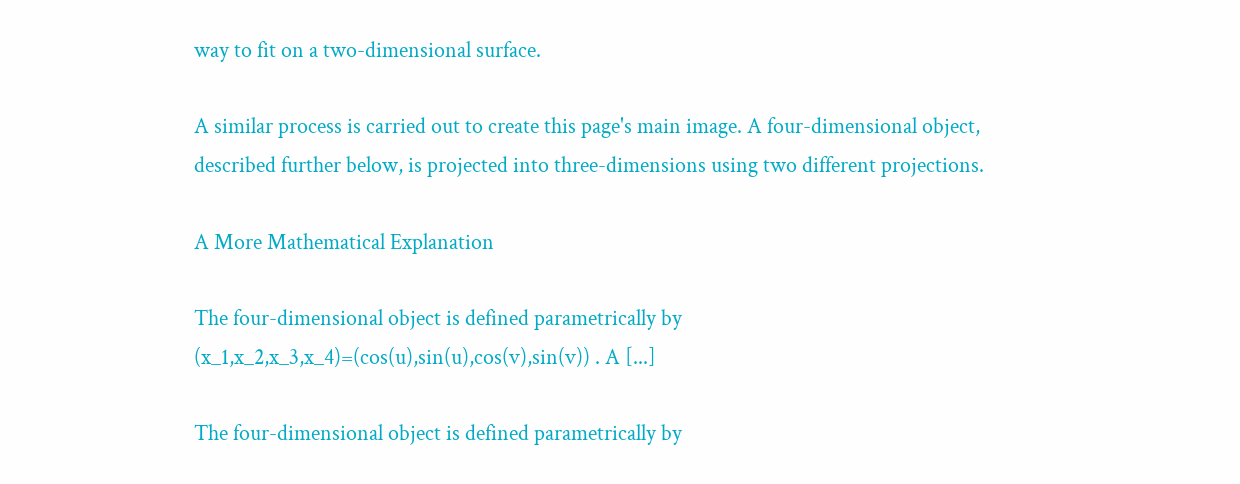way to fit on a two-dimensional surface.

A similar process is carried out to create this page's main image. A four-dimensional object, described further below, is projected into three-dimensions using two different projections.

A More Mathematical Explanation

The four-dimensional object is defined parametrically by  (x_1,x_2,x_3,x_4)=(cos(u),sin(u),cos(v),sin(v)) . A [...]

The four-dimensional object is defined parametrically by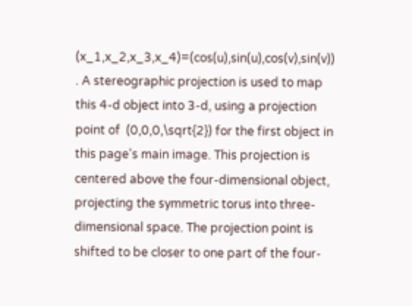(x_1,x_2,x_3,x_4)=(cos(u),sin(u),cos(v),sin(v)) . A stereographic projection is used to map this 4-d object into 3-d, using a projection point of  (0,0,0,\sqrt{2}) for the first object in this page's main image. This projection is centered above the four-dimensional object, projecting the symmetric torus into three-dimensional space. The projection point is shifted to be closer to one part of the four-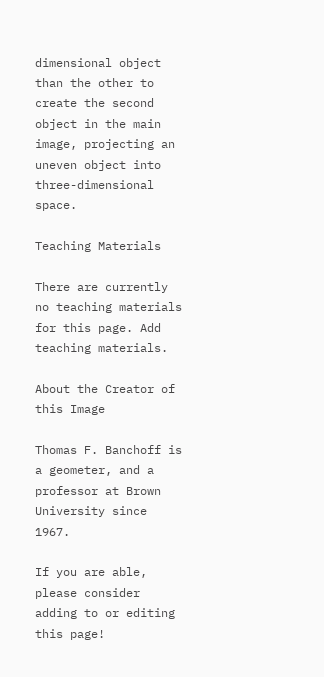dimensional object than the other to create the second object in the main image, projecting an uneven object into three-dimensional space.

Teaching Materials

There are currently no teaching materials for this page. Add teaching materials.

About the Creator of this Image

Thomas F. Banchoff is a geometer, and a professor at Brown University since 1967.

If you are able, please consider adding to or editing this page!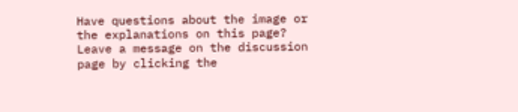Have questions about the image or the explanations on this page?
Leave a message on the discussion page by clicking the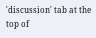'discussion' tab at the top of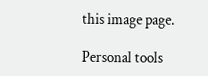this image page.

Personal tools